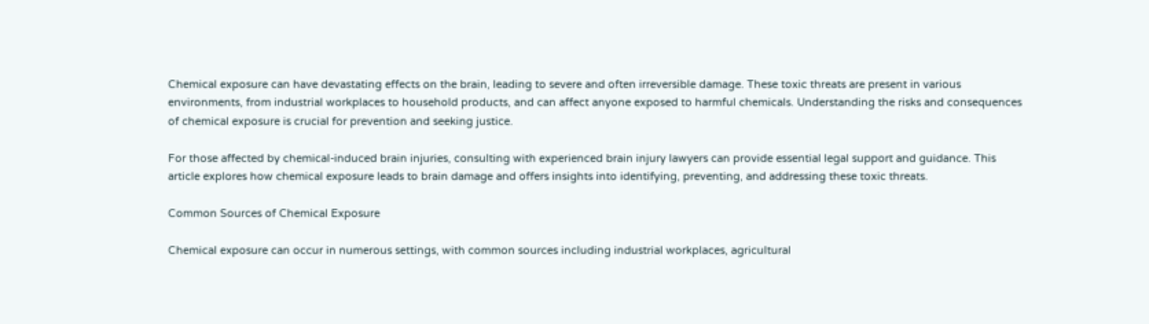Chemical exposure can have devastating effects on the brain, leading to severe and often irreversible damage. These toxic threats are present in various environments, from industrial workplaces to household products, and can affect anyone exposed to harmful chemicals. Understanding the risks and consequences of chemical exposure is crucial for prevention and seeking justice.

For those affected by chemical-induced brain injuries, consulting with experienced brain injury lawyers can provide essential legal support and guidance. This article explores how chemical exposure leads to brain damage and offers insights into identifying, preventing, and addressing these toxic threats.

Common Sources of Chemical Exposure

Chemical exposure can occur in numerous settings, with common sources including industrial workplaces, agricultural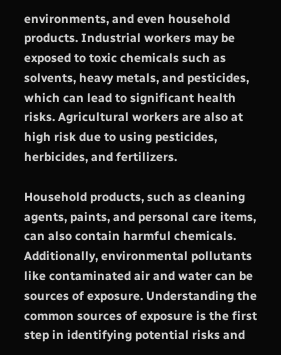environments, and even household products. Industrial workers may be exposed to toxic chemicals such as solvents, heavy metals, and pesticides, which can lead to significant health risks. Agricultural workers are also at high risk due to using pesticides, herbicides, and fertilizers.

Household products, such as cleaning agents, paints, and personal care items, can also contain harmful chemicals. Additionally, environmental pollutants like contaminated air and water can be sources of exposure. Understanding the common sources of exposure is the first step in identifying potential risks and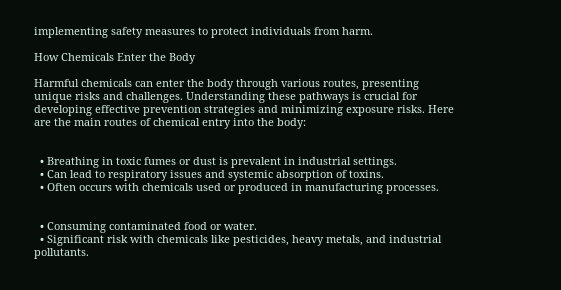implementing safety measures to protect individuals from harm.

How Chemicals Enter the Body

Harmful chemicals can enter the body through various routes, presenting unique risks and challenges. Understanding these pathways is crucial for developing effective prevention strategies and minimizing exposure risks. Here are the main routes of chemical entry into the body:


  • Breathing in toxic fumes or dust is prevalent in industrial settings.
  • Can lead to respiratory issues and systemic absorption of toxins.
  • Often occurs with chemicals used or produced in manufacturing processes.


  • Consuming contaminated food or water.
  • Significant risk with chemicals like pesticides, heavy metals, and industrial pollutants.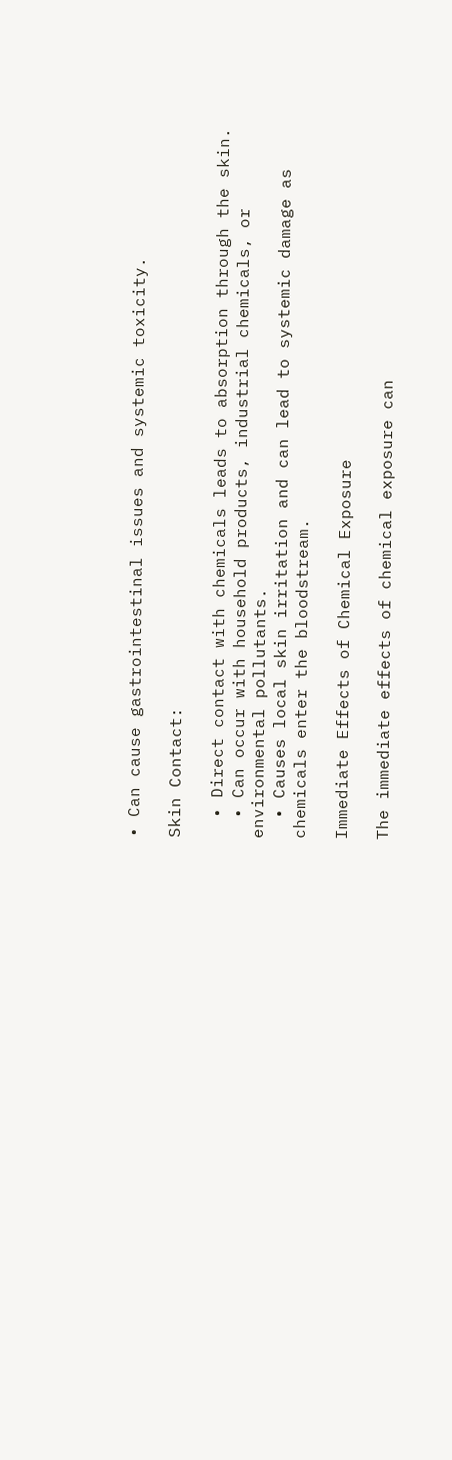• Can cause gastrointestinal issues and systemic toxicity.

Skin Contact:

  • Direct contact with chemicals leads to absorption through the skin.
  • Can occur with household products, industrial chemicals, or environmental pollutants.
  • Causes local skin irritation and can lead to systemic damage as chemicals enter the bloodstream.

Immediate Effects of Chemical Exposure

The immediate effects of chemical exposure can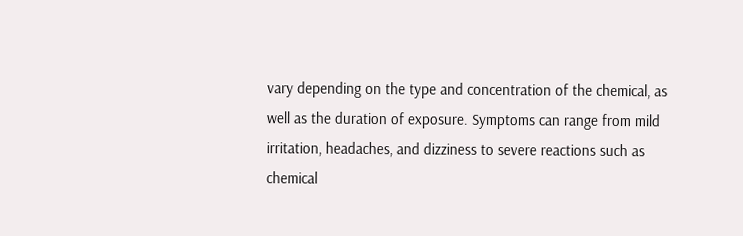vary depending on the type and concentration of the chemical, as well as the duration of exposure. Symptoms can range from mild irritation, headaches, and dizziness to severe reactions such as chemical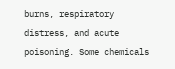burns, respiratory distress, and acute poisoning. Some chemicals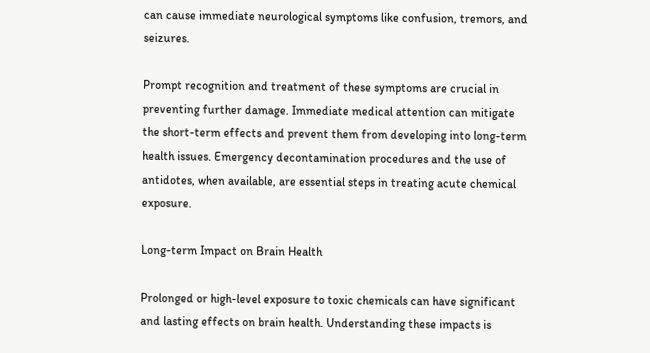can cause immediate neurological symptoms like confusion, tremors, and seizures.

Prompt recognition and treatment of these symptoms are crucial in preventing further damage. Immediate medical attention can mitigate the short-term effects and prevent them from developing into long-term health issues. Emergency decontamination procedures and the use of antidotes, when available, are essential steps in treating acute chemical exposure.

Long-term Impact on Brain Health

Prolonged or high-level exposure to toxic chemicals can have significant and lasting effects on brain health. Understanding these impacts is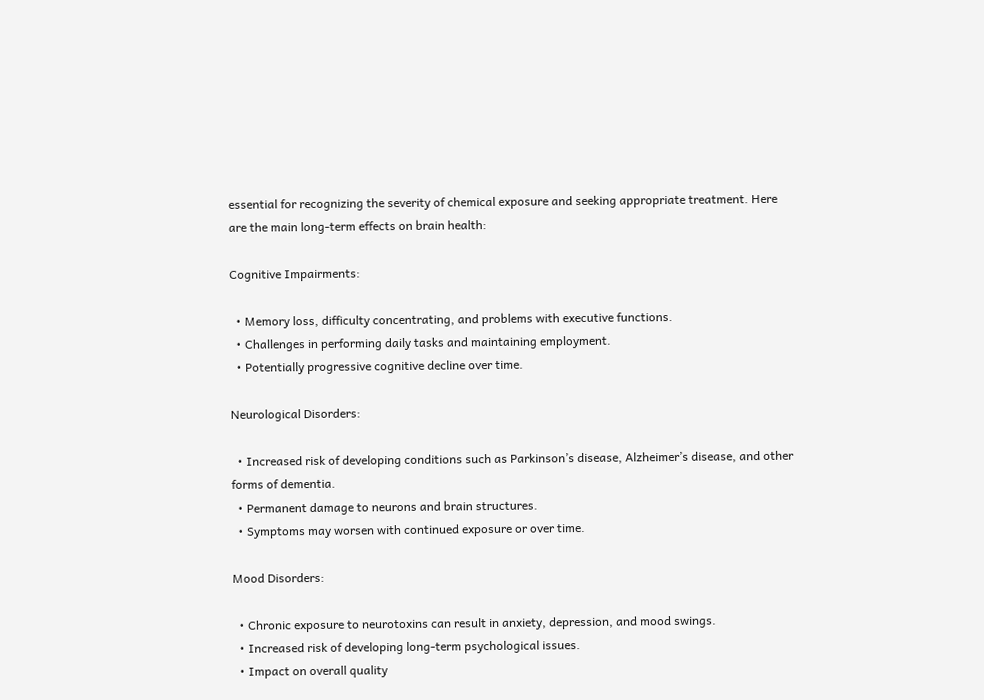essential for recognizing the severity of chemical exposure and seeking appropriate treatment. Here are the main long-term effects on brain health:

Cognitive Impairments:

  • Memory loss, difficulty concentrating, and problems with executive functions.
  • Challenges in performing daily tasks and maintaining employment.
  • Potentially progressive cognitive decline over time.

Neurological Disorders:

  • Increased risk of developing conditions such as Parkinson’s disease, Alzheimer’s disease, and other forms of dementia.
  • Permanent damage to neurons and brain structures.
  • Symptoms may worsen with continued exposure or over time.

Mood Disorders:

  • Chronic exposure to neurotoxins can result in anxiety, depression, and mood swings.
  • Increased risk of developing long-term psychological issues.
  • Impact on overall quality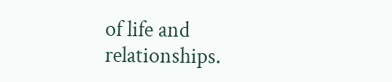of life and relationships.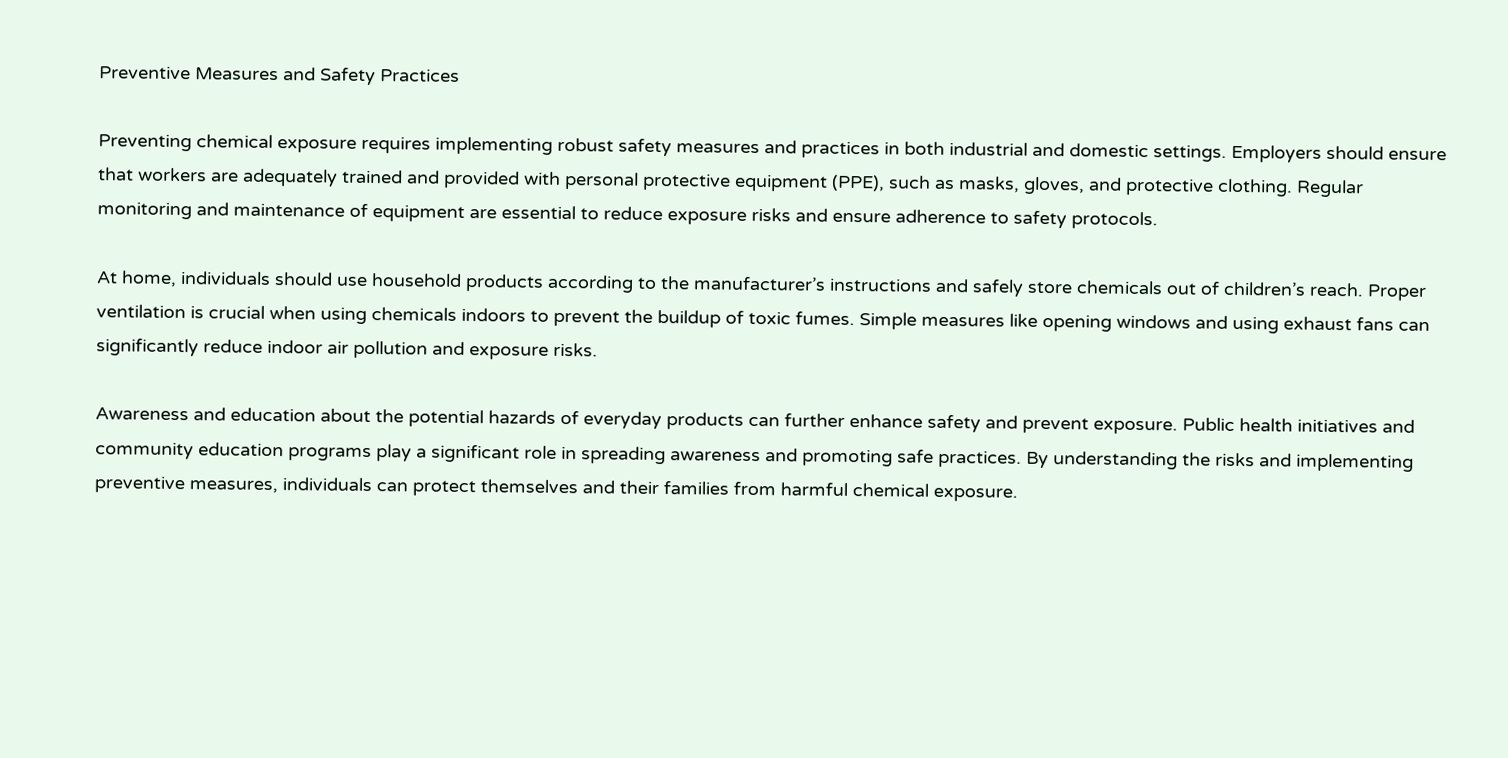Preventive Measures and Safety Practices

Preventing chemical exposure requires implementing robust safety measures and practices in both industrial and domestic settings. Employers should ensure that workers are adequately trained and provided with personal protective equipment (PPE), such as masks, gloves, and protective clothing. Regular monitoring and maintenance of equipment are essential to reduce exposure risks and ensure adherence to safety protocols.

At home, individuals should use household products according to the manufacturer’s instructions and safely store chemicals out of children’s reach. Proper ventilation is crucial when using chemicals indoors to prevent the buildup of toxic fumes. Simple measures like opening windows and using exhaust fans can significantly reduce indoor air pollution and exposure risks.

Awareness and education about the potential hazards of everyday products can further enhance safety and prevent exposure. Public health initiatives and community education programs play a significant role in spreading awareness and promoting safe practices. By understanding the risks and implementing preventive measures, individuals can protect themselves and their families from harmful chemical exposure.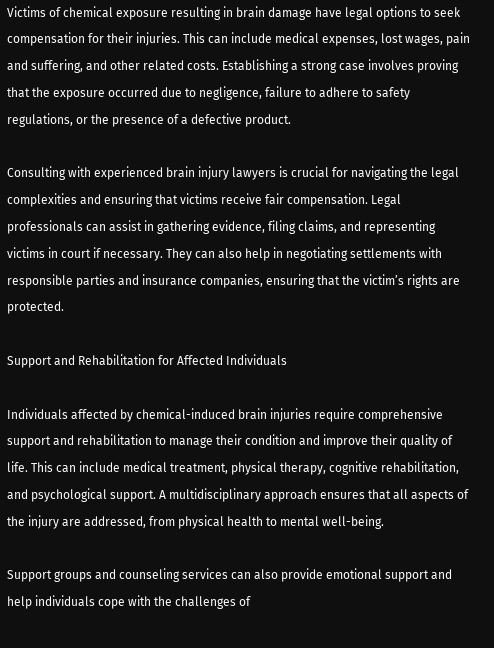Victims of chemical exposure resulting in brain damage have legal options to seek compensation for their injuries. This can include medical expenses, lost wages, pain and suffering, and other related costs. Establishing a strong case involves proving that the exposure occurred due to negligence, failure to adhere to safety regulations, or the presence of a defective product.

Consulting with experienced brain injury lawyers is crucial for navigating the legal complexities and ensuring that victims receive fair compensation. Legal professionals can assist in gathering evidence, filing claims, and representing victims in court if necessary. They can also help in negotiating settlements with responsible parties and insurance companies, ensuring that the victim’s rights are protected.

Support and Rehabilitation for Affected Individuals

Individuals affected by chemical-induced brain injuries require comprehensive support and rehabilitation to manage their condition and improve their quality of life. This can include medical treatment, physical therapy, cognitive rehabilitation, and psychological support. A multidisciplinary approach ensures that all aspects of the injury are addressed, from physical health to mental well-being.

Support groups and counseling services can also provide emotional support and help individuals cope with the challenges of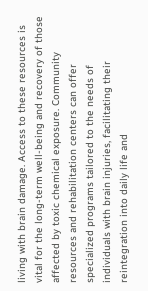living with brain damage. Access to these resources is vital for the long-term well-being and recovery of those affected by toxic chemical exposure. Community resources and rehabilitation centers can offer specialized programs tailored to the needs of individuals with brain injuries, facilitating their reintegration into daily life and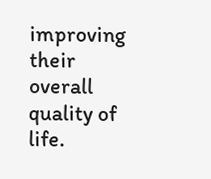improving their overall quality of life.